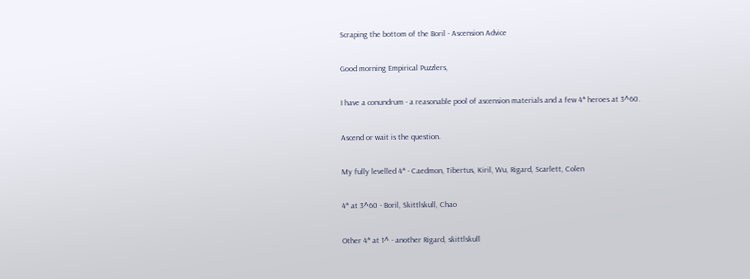Scraping the bottom of the Boril - Ascension Advice

Good morning Empirical Puzzlers,

I have a conundrum - a reasonable pool of ascension materials and a few 4* heroes at 3^60.

Ascend or wait is the question.

My fully levelled 4* - Caedmon, Tibertus, Kiril, Wu, Rigard, Scarlett, Colen

4* at 3^60 - Boril, Skittlskull, Chao

Other 4* at 1^ - another Rigard, skittlskull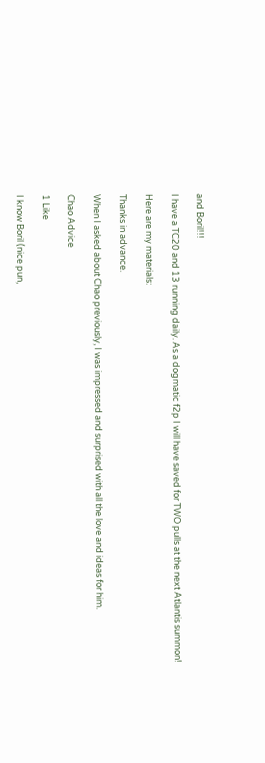and Boril!!!

I have a TC20 and 13 running daily. As a dogmatic f2p I will have saved for TWO pulls at the next Atlantis summon!

Here are my materials:

Thanks in advance.

When I asked about Chao previously, I was impressed and surprised with all the love and ideas for him.

Chao Advice

1 Like

I know Boril (nice pun,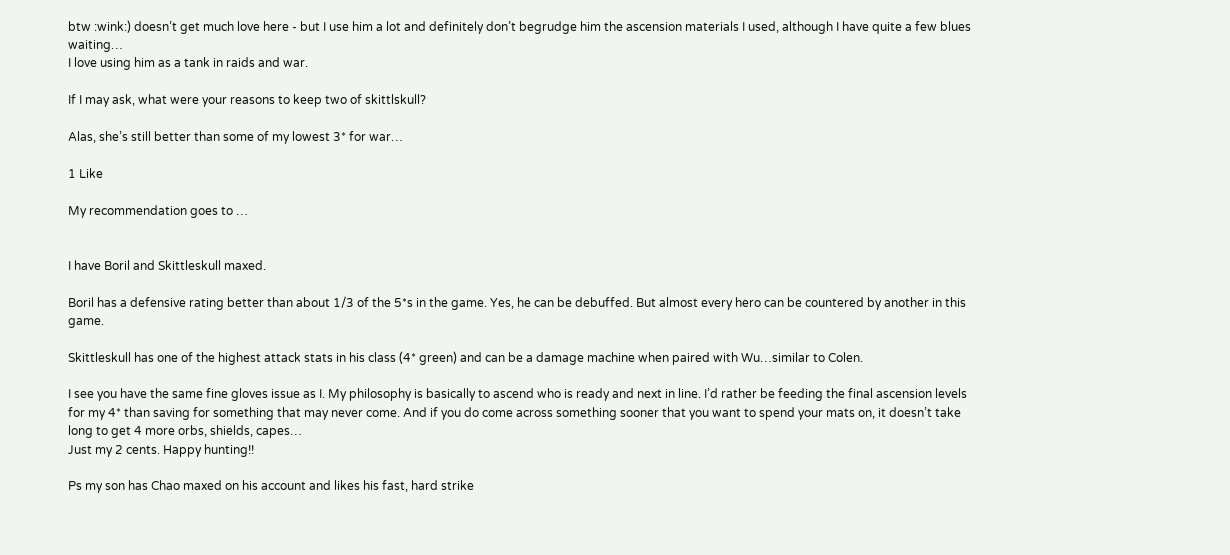btw :wink:) doesn’t get much love here - but I use him a lot and definitely don’t begrudge him the ascension materials I used, although I have quite a few blues waiting…
I love using him as a tank in raids and war.

If I may ask, what were your reasons to keep two of skittlskull?

Alas, she’s still better than some of my lowest 3* for war…

1 Like

My recommendation goes to …


I have Boril and Skittleskull maxed.

Boril has a defensive rating better than about 1/3 of the 5*s in the game. Yes, he can be debuffed. But almost every hero can be countered by another in this game.

Skittleskull has one of the highest attack stats in his class (4* green) and can be a damage machine when paired with Wu…similar to Colen.

I see you have the same fine gloves issue as I. My philosophy is basically to ascend who is ready and next in line. I’d rather be feeding the final ascension levels for my 4* than saving for something that may never come. And if you do come across something sooner that you want to spend your mats on, it doesn’t take long to get 4 more orbs, shields, capes…
Just my 2 cents. Happy hunting!!

Ps my son has Chao maxed on his account and likes his fast, hard strike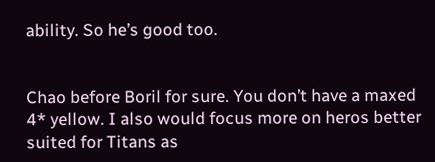ability. So he’s good too.


Chao before Boril for sure. You don’t have a maxed 4* yellow. I also would focus more on heros better suited for Titans as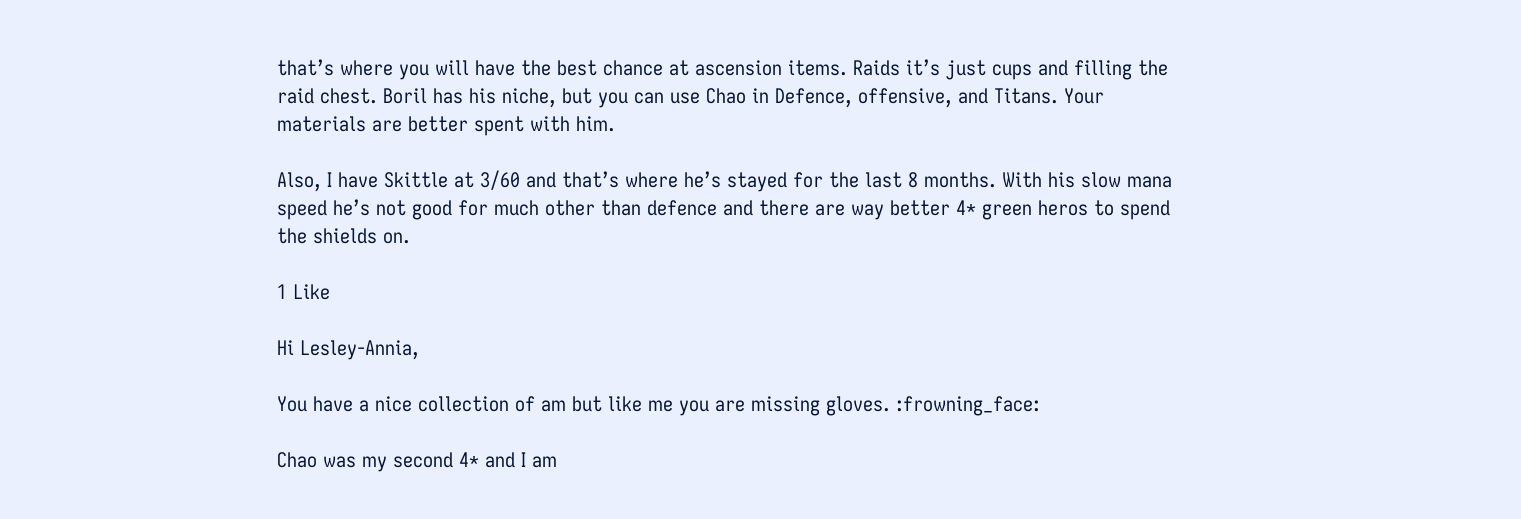that’s where you will have the best chance at ascension items. Raids it’s just cups and filling the raid chest. Boril has his niche, but you can use Chao in Defence, offensive, and Titans. Your materials are better spent with him.

Also, I have Skittle at 3/60 and that’s where he’s stayed for the last 8 months. With his slow mana speed he’s not good for much other than defence and there are way better 4* green heros to spend the shields on.

1 Like

Hi Lesley-Annia,

You have a nice collection of am but like me you are missing gloves. :frowning_face:

Chao was my second 4* and I am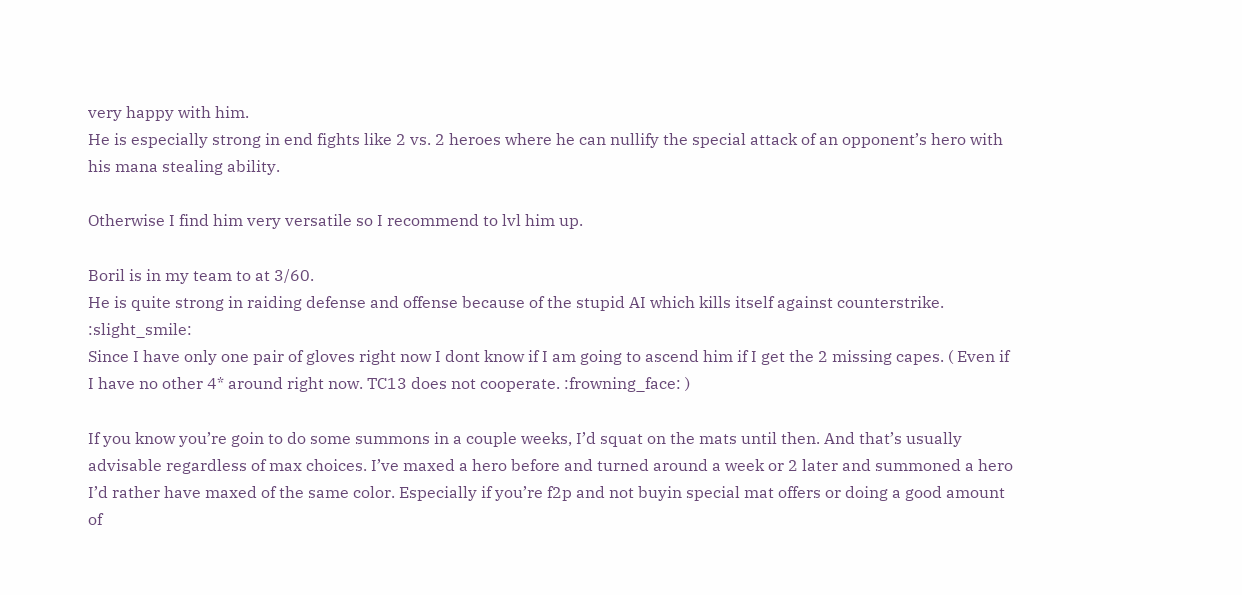very happy with him.
He is especially strong in end fights like 2 vs. 2 heroes where he can nullify the special attack of an opponent’s hero with his mana stealing ability.

Otherwise I find him very versatile so I recommend to lvl him up.

Boril is in my team to at 3/60.
He is quite strong in raiding defense and offense because of the stupid AI which kills itself against counterstrike. :slight_smile:
Since I have only one pair of gloves right now I dont know if I am going to ascend him if I get the 2 missing capes. ( Even if I have no other 4* around right now. TC13 does not cooperate. :frowning_face: )

If you know you’re goin to do some summons in a couple weeks, I’d squat on the mats until then. And that’s usually advisable regardless of max choices. I’ve maxed a hero before and turned around a week or 2 later and summoned a hero I’d rather have maxed of the same color. Especially if you’re f2p and not buyin special mat offers or doing a good amount of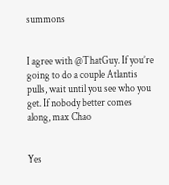summons


I agree with @ThatGuy. If you’re going to do a couple Atlantis pulls, wait until you see who you get. If nobody better comes along, max Chao


Yes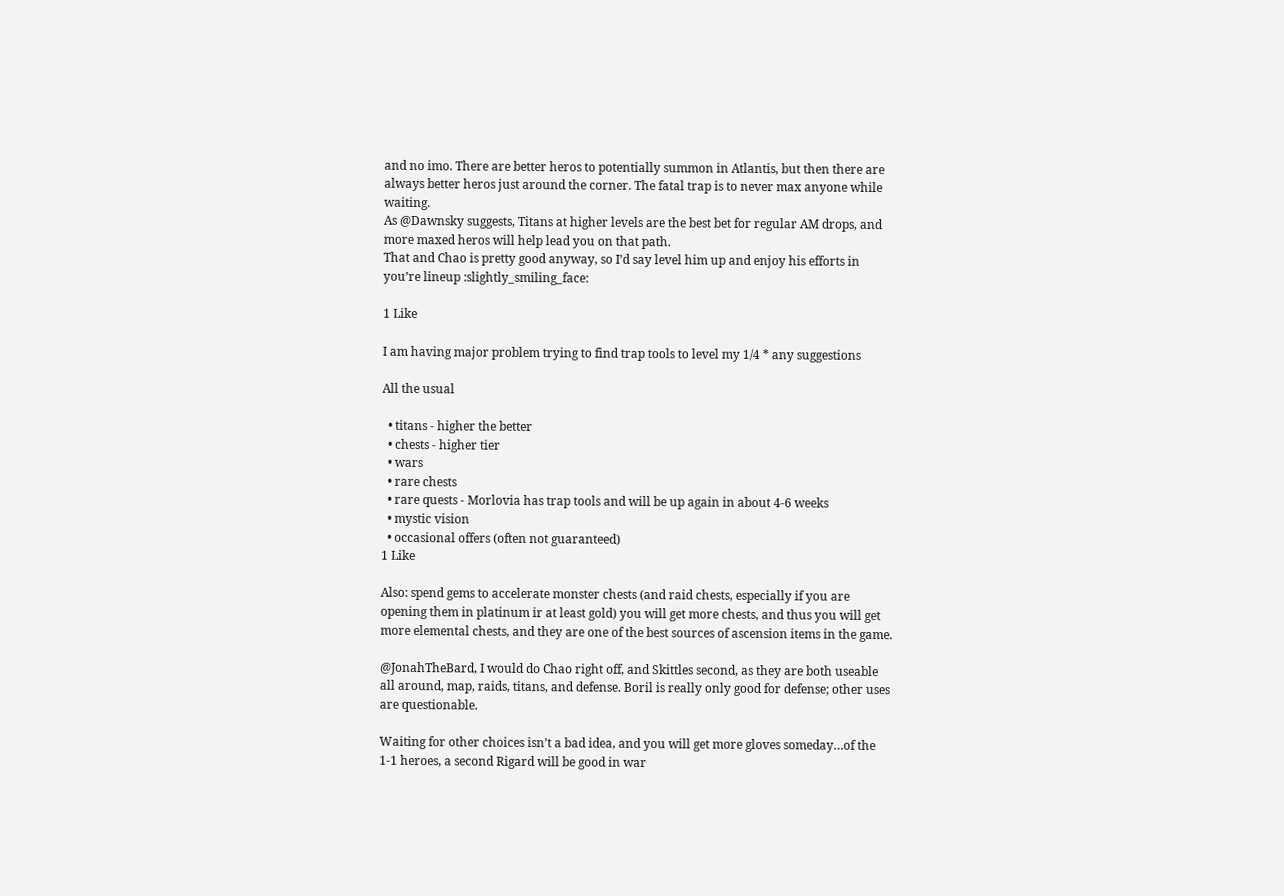and no imo. There are better heros to potentially summon in Atlantis, but then there are always better heros just around the corner. The fatal trap is to never max anyone while waiting.
As @Dawnsky suggests, Titans at higher levels are the best bet for regular AM drops, and more maxed heros will help lead you on that path.
That and Chao is pretty good anyway, so I’d say level him up and enjoy his efforts in you’re lineup :slightly_smiling_face:

1 Like

I am having major problem trying to find trap tools to level my 1/4 * any suggestions

All the usual

  • titans - higher the better
  • chests - higher tier
  • wars
  • rare chests
  • rare quests - Morlovia has trap tools and will be up again in about 4-6 weeks
  • mystic vision
  • occasional offers (often not guaranteed)
1 Like

Also: spend gems to accelerate monster chests (and raid chests, especially if you are opening them in platinum ir at least gold) you will get more chests, and thus you will get more elemental chests, and they are one of the best sources of ascension items in the game.

@JonahTheBard, I would do Chao right off, and Skittles second, as they are both useable all around, map, raids, titans, and defense. Boril is really only good for defense; other uses are questionable.

Waiting for other choices isn’t a bad idea, and you will get more gloves someday…of the 1-1 heroes, a second Rigard will be good in war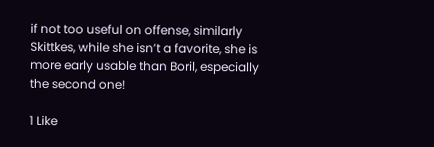if not too useful on offense, similarly Skittkes, while she isn’t a favorite, she is more early usable than Boril, especially the second one!

1 Like